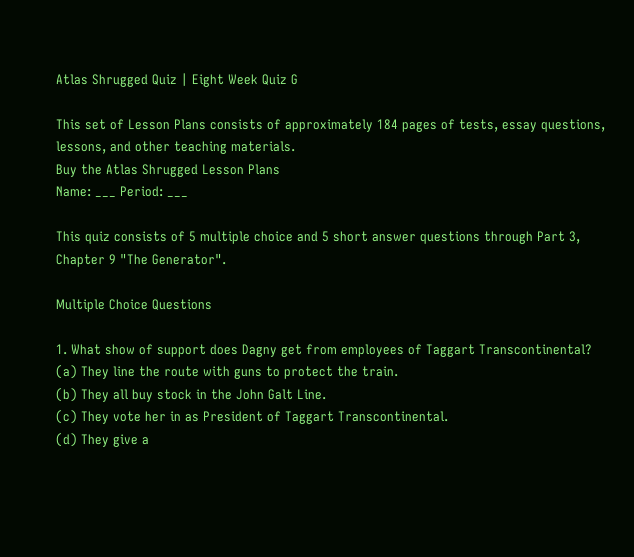Atlas Shrugged Quiz | Eight Week Quiz G

This set of Lesson Plans consists of approximately 184 pages of tests, essay questions, lessons, and other teaching materials.
Buy the Atlas Shrugged Lesson Plans
Name: ___ Period: ___

This quiz consists of 5 multiple choice and 5 short answer questions through Part 3, Chapter 9 "The Generator".

Multiple Choice Questions

1. What show of support does Dagny get from employees of Taggart Transcontinental?
(a) They line the route with guns to protect the train.
(b) They all buy stock in the John Galt Line.
(c) They vote her in as President of Taggart Transcontinental.
(d) They give a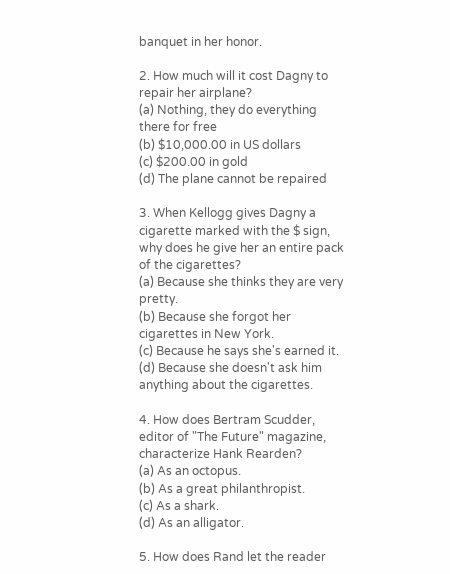banquet in her honor.

2. How much will it cost Dagny to repair her airplane?
(a) Nothing, they do everything there for free
(b) $10,000.00 in US dollars
(c) $200.00 in gold
(d) The plane cannot be repaired

3. When Kellogg gives Dagny a cigarette marked with the $ sign, why does he give her an entire pack of the cigarettes?
(a) Because she thinks they are very pretty.
(b) Because she forgot her cigarettes in New York.
(c) Because he says she's earned it.
(d) Because she doesn't ask him anything about the cigarettes.

4. How does Bertram Scudder, editor of "The Future" magazine, characterize Hank Rearden?
(a) As an octopus.
(b) As a great philanthropist.
(c) As a shark.
(d) As an alligator.

5. How does Rand let the reader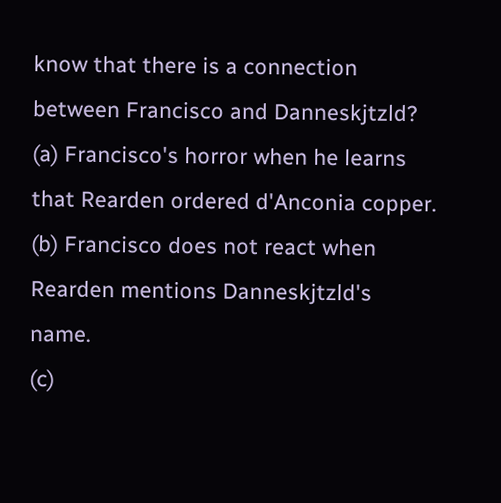know that there is a connection between Francisco and Danneskjtzld?
(a) Francisco's horror when he learns that Rearden ordered d'Anconia copper.
(b) Francisco does not react when Rearden mentions Danneskjtzld's name.
(c)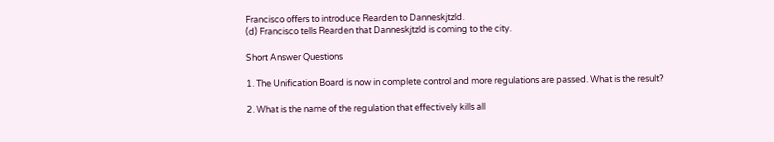Francisco offers to introduce Rearden to Danneskjtzld.
(d) Francisco tells Rearden that Danneskjtzld is coming to the city.

Short Answer Questions

1. The Unification Board is now in complete control and more regulations are passed. What is the result?

2. What is the name of the regulation that effectively kills all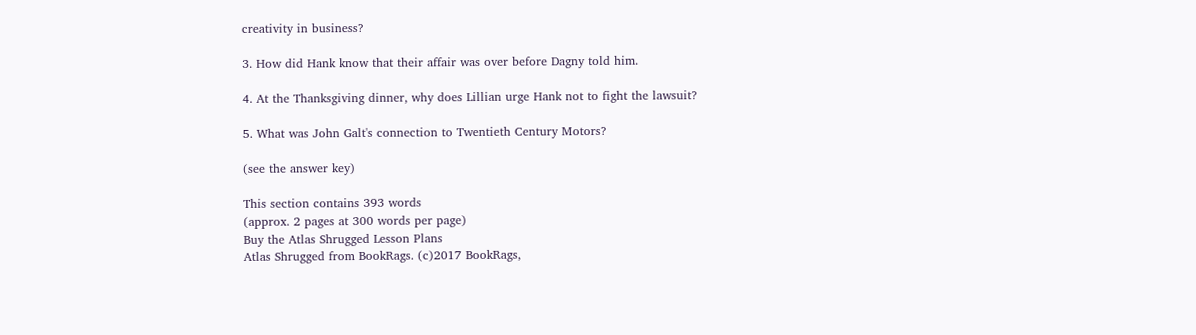creativity in business?

3. How did Hank know that their affair was over before Dagny told him.

4. At the Thanksgiving dinner, why does Lillian urge Hank not to fight the lawsuit?

5. What was John Galt's connection to Twentieth Century Motors?

(see the answer key)

This section contains 393 words
(approx. 2 pages at 300 words per page)
Buy the Atlas Shrugged Lesson Plans
Atlas Shrugged from BookRags. (c)2017 BookRags,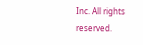Inc. All rights reserved.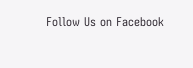Follow Us on Facebook